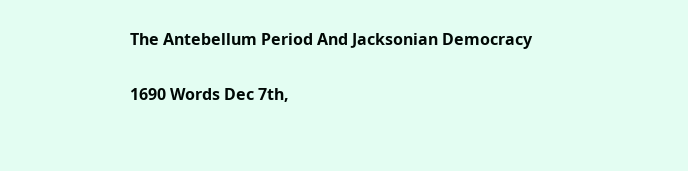The Antebellum Period And Jacksonian Democracy

1690 Words Dec 7th,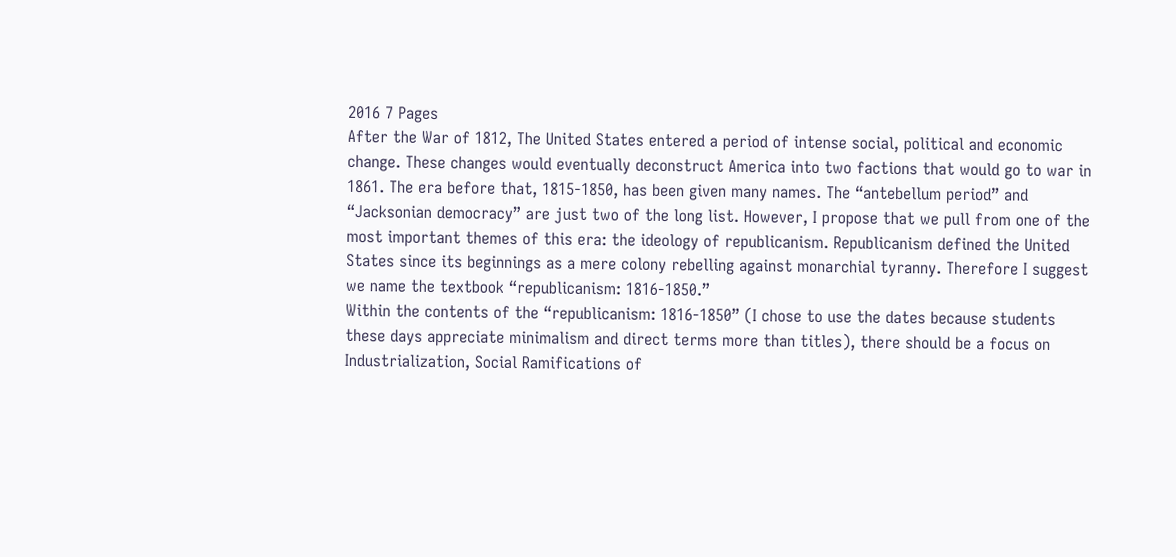2016 7 Pages
After the War of 1812, The United States entered a period of intense social, political and economic change. These changes would eventually deconstruct America into two factions that would go to war in 1861. The era before that, 1815-1850, has been given many names. The “antebellum period” and “Jacksonian democracy” are just two of the long list. However, I propose that we pull from one of the most important themes of this era: the ideology of republicanism. Republicanism defined the United States since its beginnings as a mere colony rebelling against monarchial tyranny. Therefore I suggest we name the textbook “republicanism: 1816-1850.”
Within the contents of the “republicanism: 1816-1850” (I chose to use the dates because students these days appreciate minimalism and direct terms more than titles), there should be a focus on Industrialization, Social Ramifications of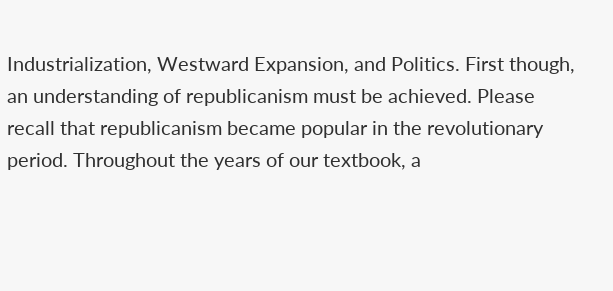Industrialization, Westward Expansion, and Politics. First though, an understanding of republicanism must be achieved. Please recall that republicanism became popular in the revolutionary period. Throughout the years of our textbook, a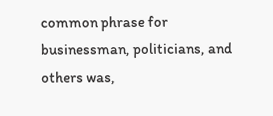common phrase for businessman, politicians, and others was,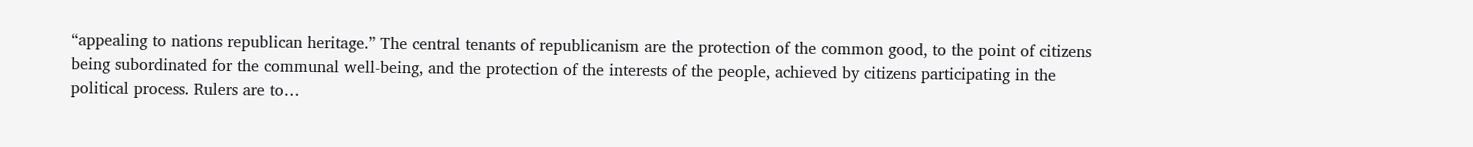“appealing to nations republican heritage.” The central tenants of republicanism are the protection of the common good, to the point of citizens being subordinated for the communal well-being, and the protection of the interests of the people, achieved by citizens participating in the political process. Rulers are to…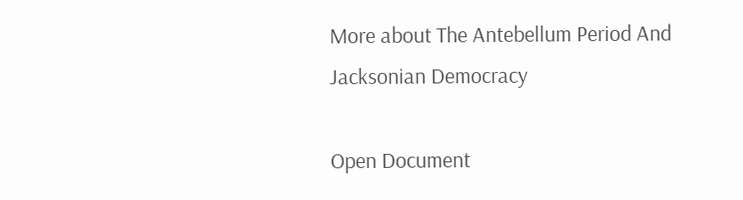More about The Antebellum Period And Jacksonian Democracy

Open Document